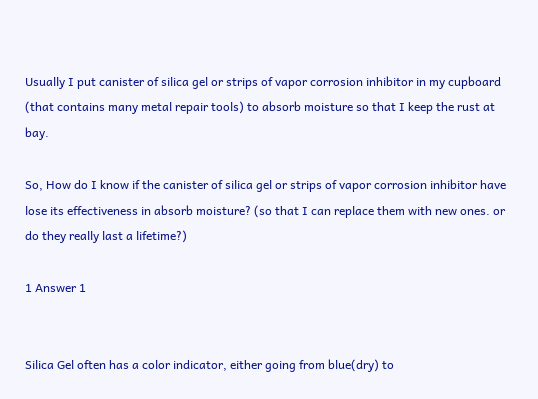Usually I put canister of silica gel or strips of vapor corrosion inhibitor in my cupboard (that contains many metal repair tools) to absorb moisture so that I keep the rust at bay.

So, How do I know if the canister of silica gel or strips of vapor corrosion inhibitor have lose its effectiveness in absorb moisture? (so that I can replace them with new ones. or do they really last a lifetime?)

1 Answer 1


Silica Gel often has a color indicator, either going from blue(dry) to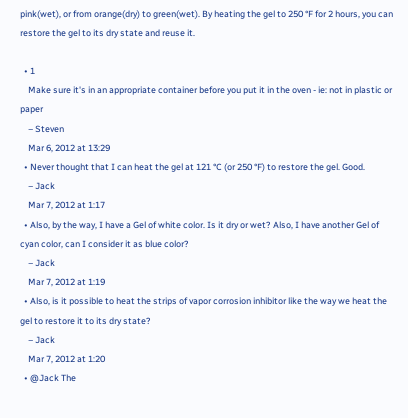pink(wet), or from orange(dry) to green(wet). By heating the gel to 250 °F for 2 hours, you can restore the gel to its dry state and reuse it.

  • 1
    Make sure it's in an appropriate container before you put it in the oven - ie: not in plastic or paper
    – Steven
    Mar 6, 2012 at 13:29
  • Never thought that I can heat the gel at 121 °C (or 250 °F) to restore the gel. Good.
    – Jack
    Mar 7, 2012 at 1:17
  • Also, by the way, I have a Gel of white color. Is it dry or wet? Also, I have another Gel of cyan color, can I consider it as blue color?
    – Jack
    Mar 7, 2012 at 1:19
  • Also, is it possible to heat the strips of vapor corrosion inhibitor like the way we heat the gel to restore it to its dry state?
    – Jack
    Mar 7, 2012 at 1:20
  • @Jack The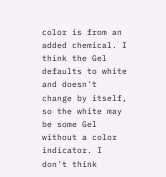color is from an added chemical. I think the Gel defaults to white and doesn't change by itself, so the white may be some Gel without a color indicator. I don't think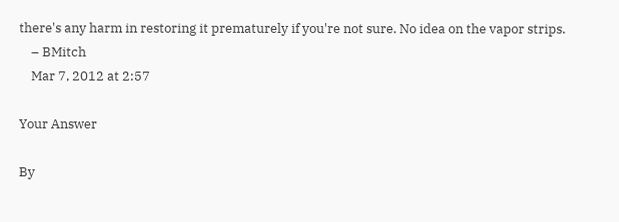there's any harm in restoring it prematurely if you're not sure. No idea on the vapor strips.
    – BMitch
    Mar 7, 2012 at 2:57

Your Answer

By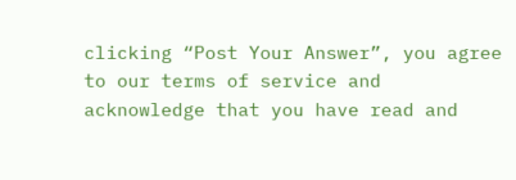clicking “Post Your Answer”, you agree to our terms of service and acknowledge that you have read and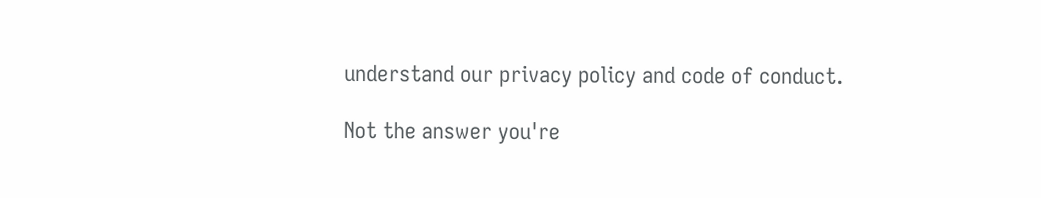understand our privacy policy and code of conduct.

Not the answer you're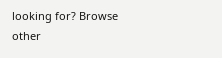looking for? Browse other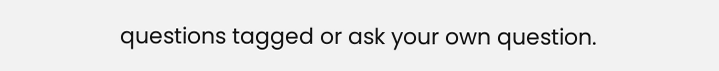questions tagged or ask your own question.